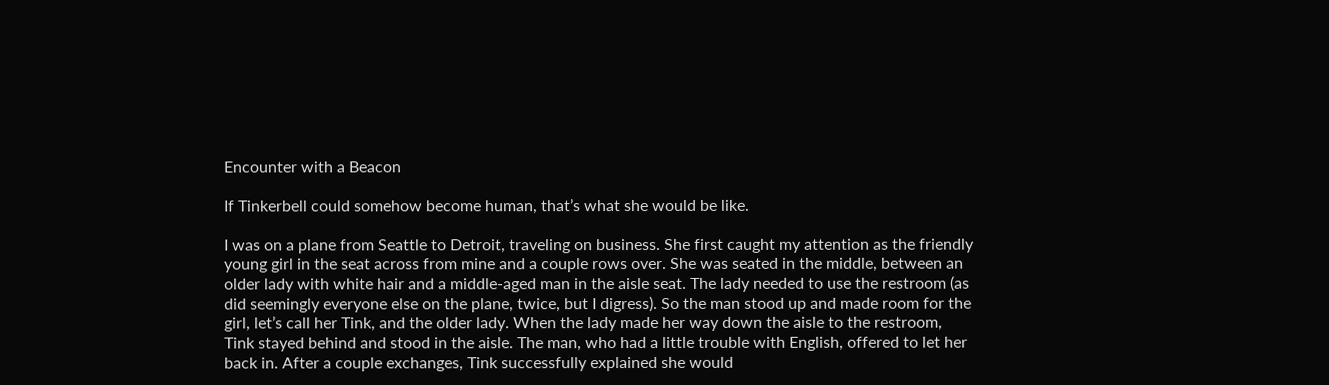Encounter with a Beacon

If Tinkerbell could somehow become human, that’s what she would be like.

I was on a plane from Seattle to Detroit, traveling on business. She first caught my attention as the friendly young girl in the seat across from mine and a couple rows over. She was seated in the middle, between an older lady with white hair and a middle-aged man in the aisle seat. The lady needed to use the restroom (as did seemingly everyone else on the plane, twice, but I digress). So the man stood up and made room for the girl, let’s call her Tink, and the older lady. When the lady made her way down the aisle to the restroom, Tink stayed behind and stood in the aisle. The man, who had a little trouble with English, offered to let her back in. After a couple exchanges, Tink successfully explained she would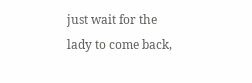just wait for the lady to come back,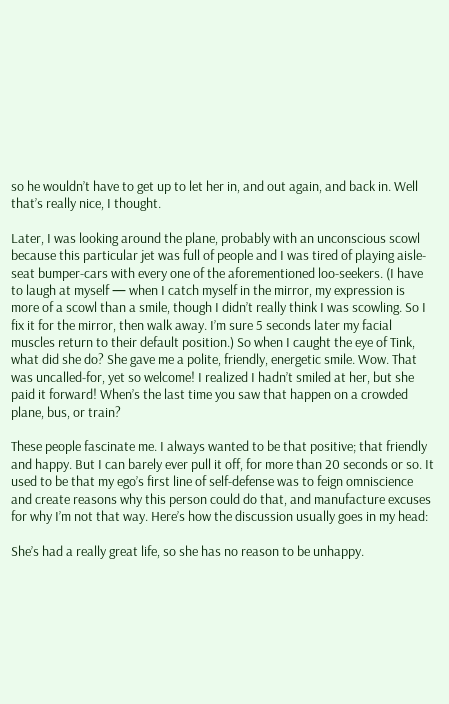so he wouldn’t have to get up to let her in, and out again, and back in. Well that’s really nice, I thought.

Later, I was looking around the plane, probably with an unconscious scowl because this particular jet was full of people and I was tired of playing aisle-seat bumper-cars with every one of the aforementioned loo-seekers. (I have to laugh at myself — when I catch myself in the mirror, my expression is more of a scowl than a smile, though I didn’t really think I was scowling. So I fix it for the mirror, then walk away. I’m sure 5 seconds later my facial muscles return to their default position.) So when I caught the eye of Tink, what did she do? She gave me a polite, friendly, energetic smile. Wow. That was uncalled-for, yet so welcome! I realized I hadn’t smiled at her, but she paid it forward! When’s the last time you saw that happen on a crowded plane, bus, or train?

These people fascinate me. I always wanted to be that positive; that friendly and happy. But I can barely ever pull it off, for more than 20 seconds or so. It used to be that my ego’s first line of self-defense was to feign omniscience and create reasons why this person could do that, and manufacture excuses for why I’m not that way. Here’s how the discussion usually goes in my head:

She’s had a really great life, so she has no reason to be unhappy.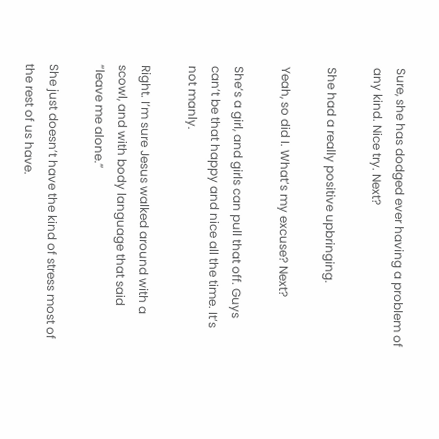Sure, she has dodged ever having a problem of any kind. Nice try. Next?

She had a really positive upbringing.

Yeah, so did I. What’s my excuse? Next?

She’s a girl, and girls can pull that off. Guys can’t be that happy and nice all the time. It’s not manly.

Right. I’m sure Jesus walked around with a scowl, and with body language that said “leave me alone.”

She just doesn’t have the kind of stress most of the rest of us have.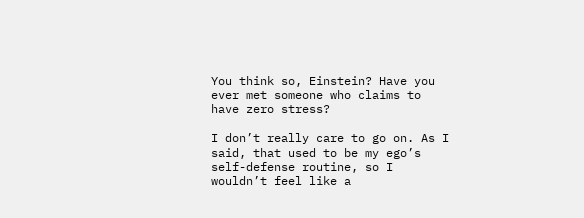You think so, Einstein? Have you ever met someone who claims to have zero stress?

I don’t really care to go on. As I said, that used to be my ego’s self-defense routine, so I wouldn’t feel like a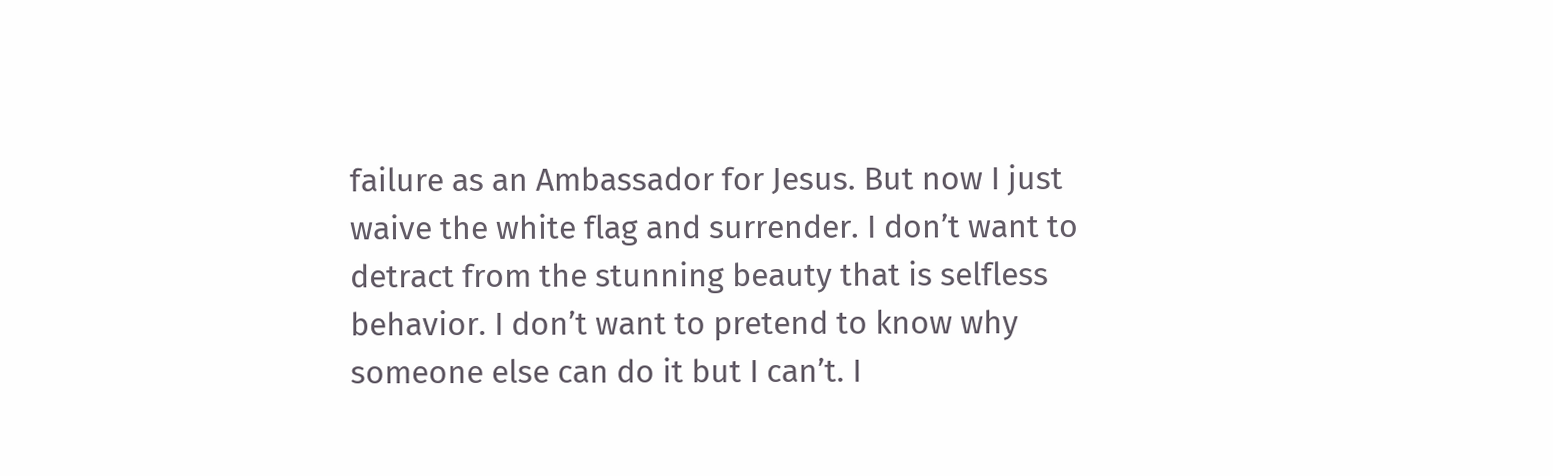failure as an Ambassador for Jesus. But now I just waive the white flag and surrender. I don’t want to detract from the stunning beauty that is selfless behavior. I don’t want to pretend to know why someone else can do it but I can’t. I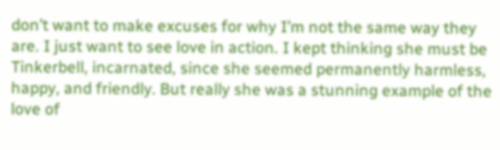don’t want to make excuses for why I’m not the same way they are. I just want to see love in action. I kept thinking she must be Tinkerbell, incarnated, since she seemed permanently harmless, happy, and friendly. But really she was a stunning example of the love of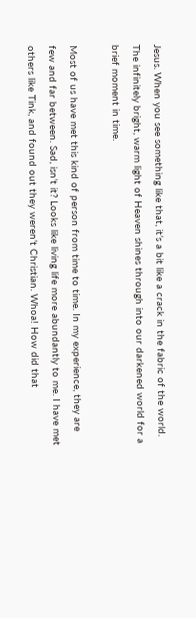Jesus. When you see something like that, it’s a bit like a crack in the fabric of the world. The infinitely bright, warm light of Heaven shines through into our darkened world for a brief moment in time.

Most of us have met this kind of person from time to time. In my experience, they are few and far between. Sad, isn’t it? Looks like living life more abundantly to me. I have met others like Tink, and found out they weren’t Christian. Whoa! How did that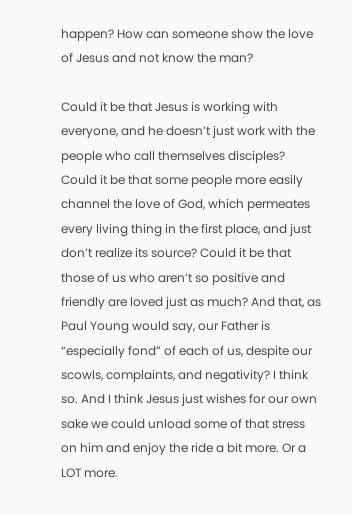happen? How can someone show the love of Jesus and not know the man?

Could it be that Jesus is working with everyone, and he doesn’t just work with the people who call themselves disciples? Could it be that some people more easily channel the love of God, which permeates every living thing in the first place, and just don’t realize its source? Could it be that those of us who aren’t so positive and friendly are loved just as much? And that, as Paul Young would say, our Father is “especially fond” of each of us, despite our scowls, complaints, and negativity? I think so. And I think Jesus just wishes for our own sake we could unload some of that stress on him and enjoy the ride a bit more. Or a LOT more.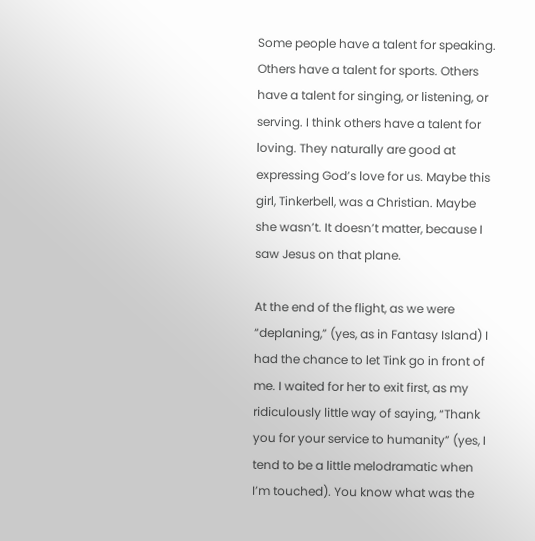Some people have a talent for speaking. Others have a talent for sports. Others have a talent for singing, or listening, or serving. I think others have a talent for loving. They naturally are good at expressing God’s love for us. Maybe this girl, Tinkerbell, was a Christian. Maybe she wasn’t. It doesn’t matter, because I saw Jesus on that plane.

At the end of the flight, as we were “deplaning,” (yes, as in Fantasy Island) I had the chance to let Tink go in front of me. I waited for her to exit first, as my ridiculously little way of saying, “Thank you for your service to humanity” (yes, I tend to be a little melodramatic when I’m touched). You know what was the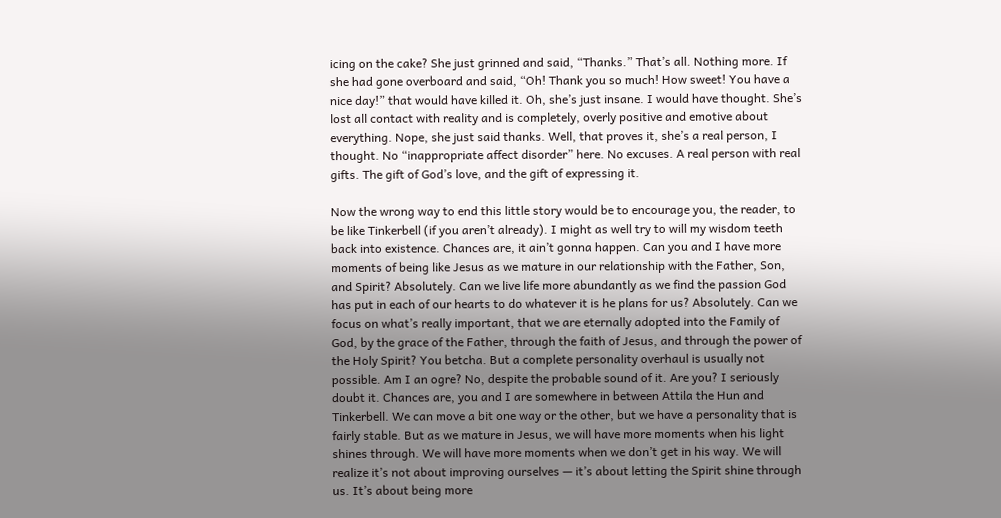icing on the cake? She just grinned and said, “Thanks.” That’s all. Nothing more. If she had gone overboard and said, “Oh! Thank you so much! How sweet! You have a nice day!” that would have killed it. Oh, she’s just insane. I would have thought. She’s lost all contact with reality and is completely, overly positive and emotive about everything. Nope, she just said thanks. Well, that proves it, she’s a real person, I thought. No “inappropriate affect disorder” here. No excuses. A real person with real gifts. The gift of God’s love, and the gift of expressing it.

Now the wrong way to end this little story would be to encourage you, the reader, to be like Tinkerbell (if you aren’t already). I might as well try to will my wisdom teeth back into existence. Chances are, it ain’t gonna happen. Can you and I have more moments of being like Jesus as we mature in our relationship with the Father, Son, and Spirit? Absolutely. Can we live life more abundantly as we find the passion God has put in each of our hearts to do whatever it is he plans for us? Absolutely. Can we focus on what’s really important, that we are eternally adopted into the Family of God, by the grace of the Father, through the faith of Jesus, and through the power of the Holy Spirit? You betcha. But a complete personality overhaul is usually not possible. Am I an ogre? No, despite the probable sound of it. Are you? I seriously doubt it. Chances are, you and I are somewhere in between Attila the Hun and Tinkerbell. We can move a bit one way or the other, but we have a personality that is fairly stable. But as we mature in Jesus, we will have more moments when his light shines through. We will have more moments when we don’t get in his way. We will realize it’s not about improving ourselves — it’s about letting the Spirit shine through us. It’s about being more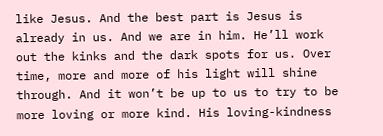like Jesus. And the best part is Jesus is already in us. And we are in him. He’ll work out the kinks and the dark spots for us. Over time, more and more of his light will shine through. And it won’t be up to us to try to be more loving or more kind. His loving-kindness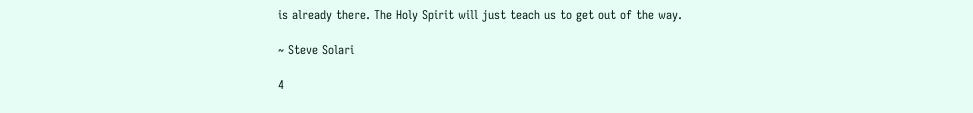is already there. The Holy Spirit will just teach us to get out of the way.

~ Steve Solari

4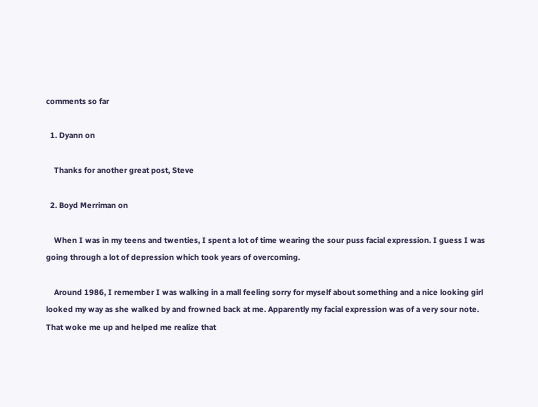comments so far

  1. Dyann on

    Thanks for another great post, Steve

  2. Boyd Merriman on

    When I was in my teens and twenties, I spent a lot of time wearing the sour puss facial expression. I guess I was going through a lot of depression which took years of overcoming.

    Around 1986, I remember I was walking in a mall feeling sorry for myself about something and a nice looking girl looked my way as she walked by and frowned back at me. Apparently my facial expression was of a very sour note. That woke me up and helped me realize that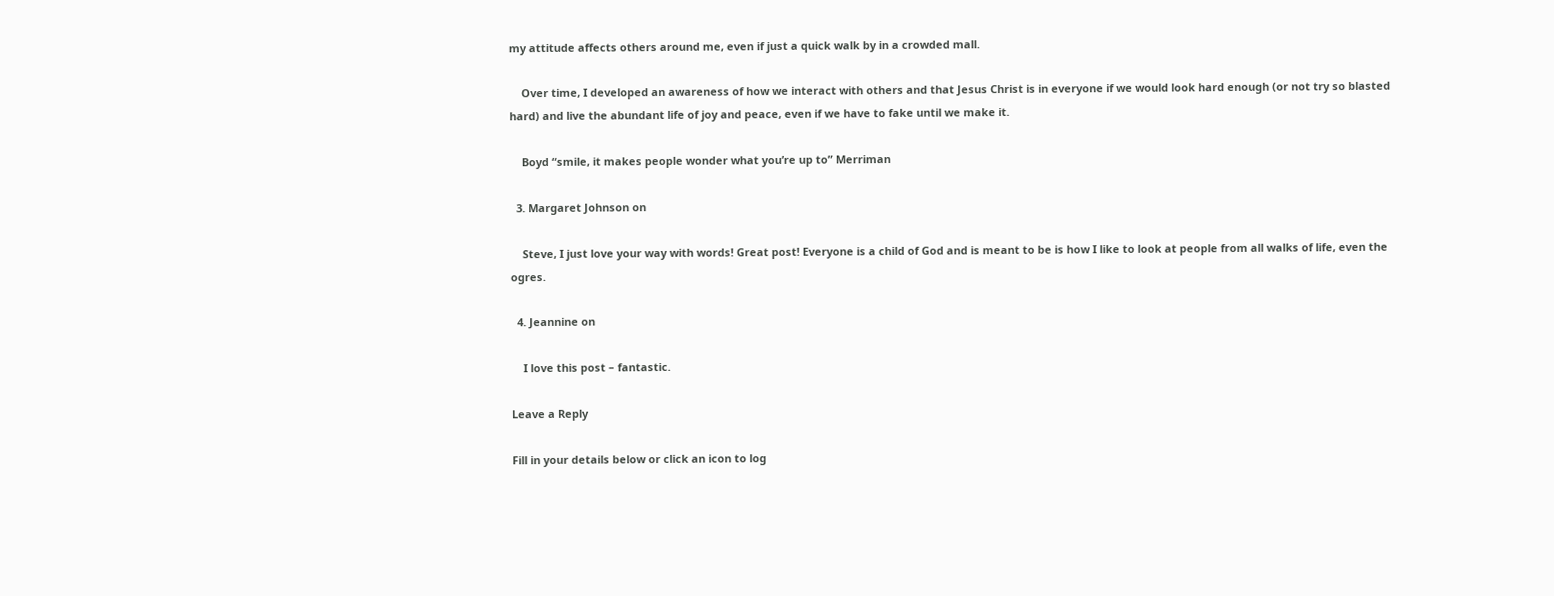my attitude affects others around me, even if just a quick walk by in a crowded mall.

    Over time, I developed an awareness of how we interact with others and that Jesus Christ is in everyone if we would look hard enough (or not try so blasted hard) and live the abundant life of joy and peace, even if we have to fake until we make it.

    Boyd “smile, it makes people wonder what you’re up to” Merriman

  3. Margaret Johnson on

    Steve, I just love your way with words! Great post! Everyone is a child of God and is meant to be is how I like to look at people from all walks of life, even the ogres.

  4. Jeannine on

    I love this post – fantastic.

Leave a Reply

Fill in your details below or click an icon to log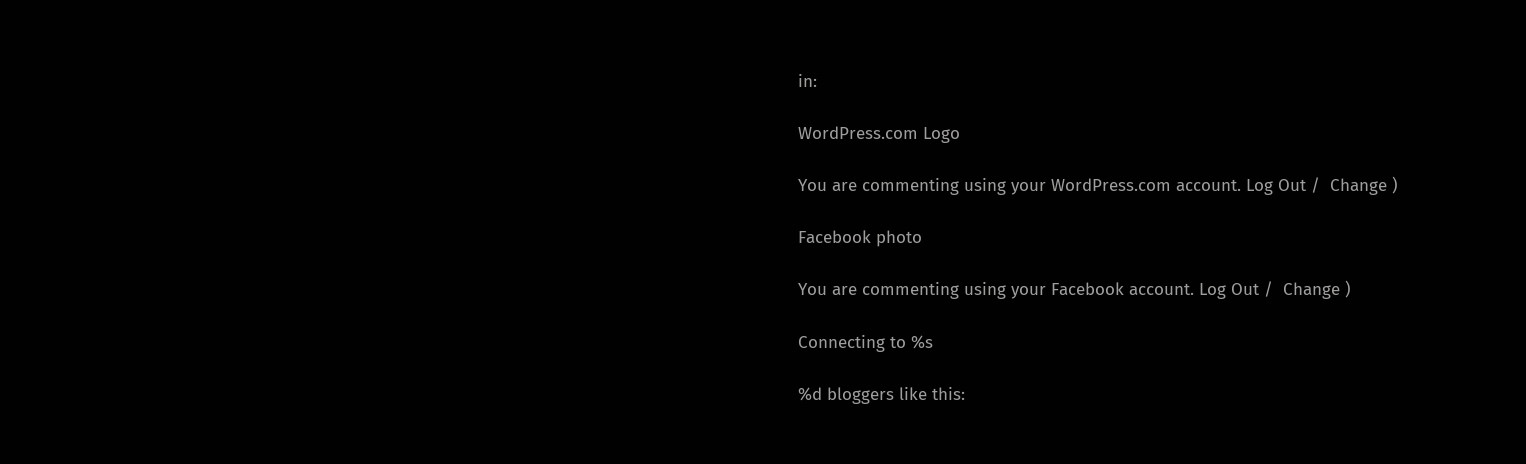in:

WordPress.com Logo

You are commenting using your WordPress.com account. Log Out /  Change )

Facebook photo

You are commenting using your Facebook account. Log Out /  Change )

Connecting to %s

%d bloggers like this: